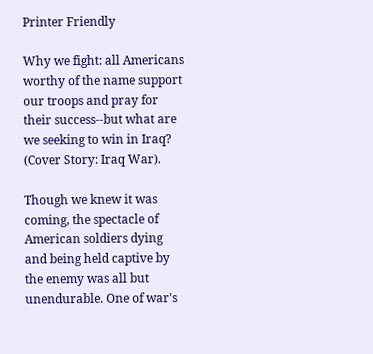Printer Friendly

Why we fight: all Americans worthy of the name support our troops and pray for their success--but what are we seeking to win in Iraq? (Cover Story: Iraq War).

Though we knew it was coming, the spectacle of American soldiers dying and being held captive by the enemy was all but unendurable. One of war's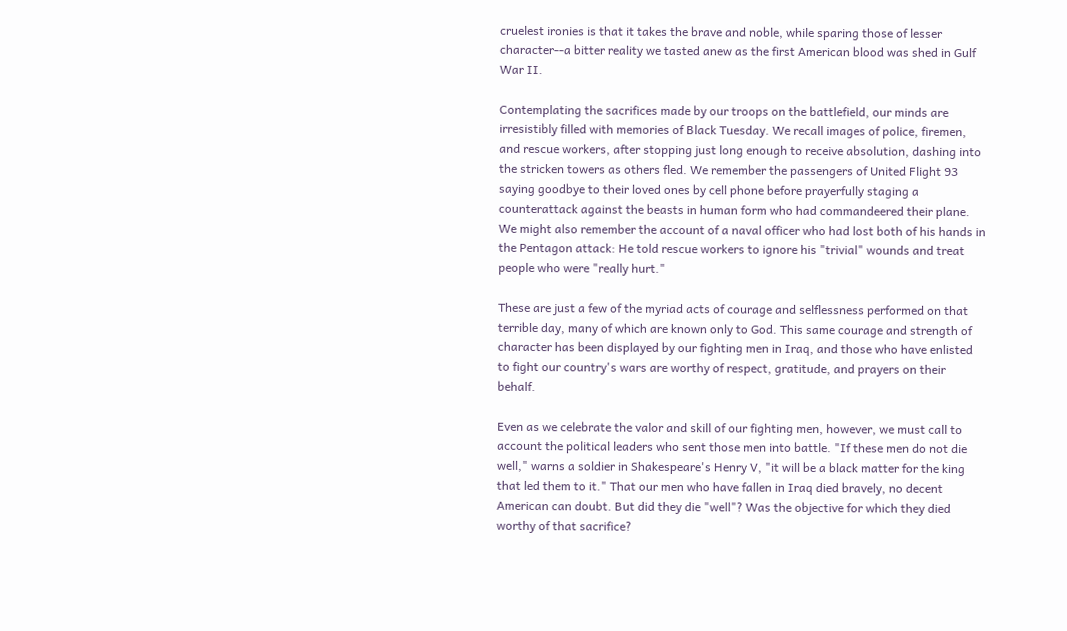cruelest ironies is that it takes the brave and noble, while sparing those of lesser character--a bitter reality we tasted anew as the first American blood was shed in Gulf War II.

Contemplating the sacrifices made by our troops on the battlefield, our minds are irresistibly filled with memories of Black Tuesday. We recall images of police, firemen, and rescue workers, after stopping just long enough to receive absolution, dashing into the stricken towers as others fled. We remember the passengers of United Flight 93 saying goodbye to their loved ones by cell phone before prayerfully staging a counterattack against the beasts in human form who had commandeered their plane. We might also remember the account of a naval officer who had lost both of his hands in the Pentagon attack: He told rescue workers to ignore his "trivial" wounds and treat people who were "really hurt."

These are just a few of the myriad acts of courage and selflessness performed on that terrible day, many of which are known only to God. This same courage and strength of character has been displayed by our fighting men in Iraq, and those who have enlisted to fight our country's wars are worthy of respect, gratitude, and prayers on their behalf.

Even as we celebrate the valor and skill of our fighting men, however, we must call to account the political leaders who sent those men into battle. "If these men do not die well," warns a soldier in Shakespeare's Henry V, "it will be a black matter for the king that led them to it." That our men who have fallen in Iraq died bravely, no decent American can doubt. But did they die "well"? Was the objective for which they died worthy of that sacrifice?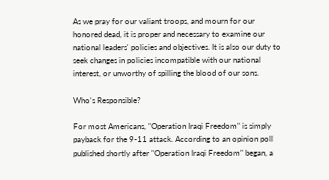As we pray for our valiant troops, and mourn for our honored dead, it is proper and necessary to examine our national leaders' policies and objectives. It is also our duty to seek changes in policies incompatible with our national interest, or unworthy of spilling the blood of our sons.

Who's Responsible?

For most Americans, "Operation Iraqi Freedom" is simply payback for the 9-11 attack. According to an opinion poll published shortly after "Operation Iraqi Freedom" began, a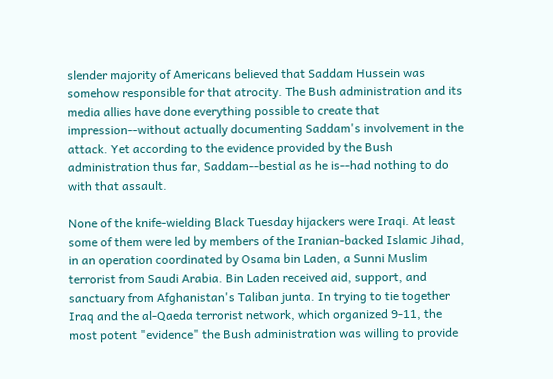slender majority of Americans believed that Saddam Hussein was somehow responsible for that atrocity. The Bush administration and its media allies have done everything possible to create that impression--without actually documenting Saddam's involvement in the attack. Yet according to the evidence provided by the Bush administration thus far, Saddam--bestial as he is--had nothing to do with that assault.

None of the knife-wielding Black Tuesday hijackers were Iraqi. At least some of them were led by members of the Iranian-backed Islamic Jihad, in an operation coordinated by Osama bin Laden, a Sunni Muslim terrorist from Saudi Arabia. Bin Laden received aid, support, and sanctuary from Afghanistan's Taliban junta. In trying to tie together Iraq and the al-Qaeda terrorist network, which organized 9-11, the most potent "evidence" the Bush administration was willing to provide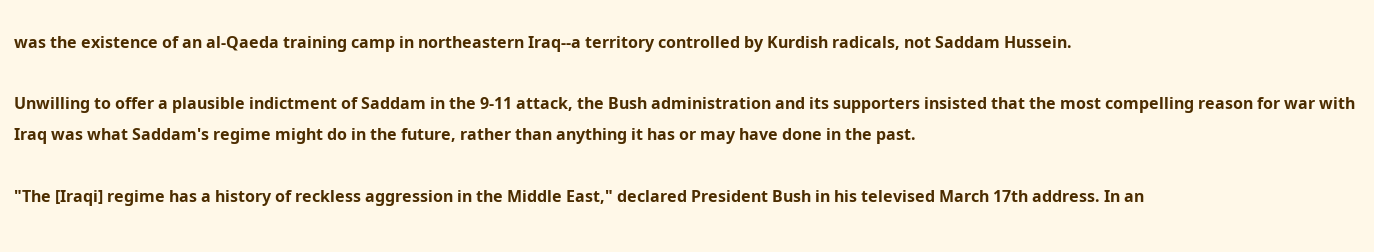was the existence of an al-Qaeda training camp in northeastern Iraq--a territory controlled by Kurdish radicals, not Saddam Hussein.

Unwilling to offer a plausible indictment of Saddam in the 9-11 attack, the Bush administration and its supporters insisted that the most compelling reason for war with Iraq was what Saddam's regime might do in the future, rather than anything it has or may have done in the past.

"The [Iraqi] regime has a history of reckless aggression in the Middle East," declared President Bush in his televised March 17th address. In an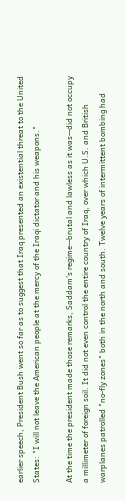earlier speech, President Bush went so far as to suggest that Iraq presented an existential threat to the United States: "I will not leave the American people at the mercy of the Iraqi dictator and his weapons."

At the time the president made those remarks, Saddam's regime--brutal and lawless as it was--did not occupy a millimeter of foreign soil. It did not even control the entire country of Iraq, over which U.S. and British warplanes patrolled "no-fly zones" both in the north and south. Twelve years of intermittent bombing had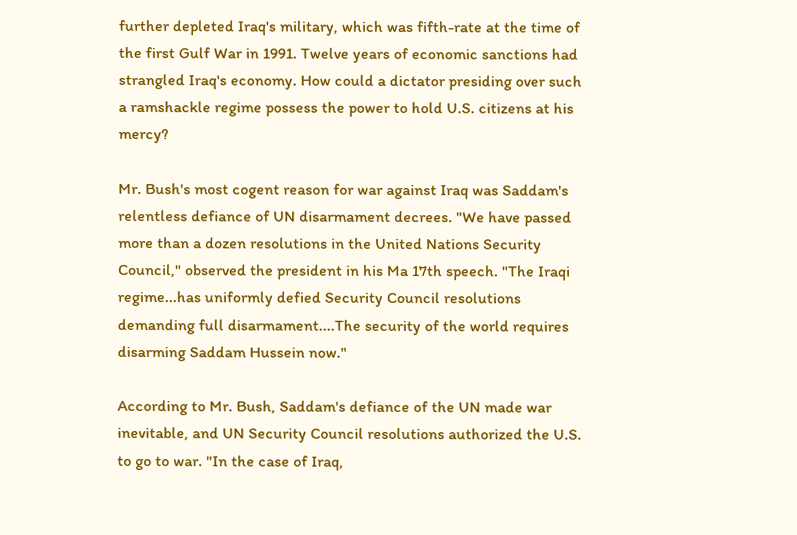further depleted Iraq's military, which was fifth-rate at the time of the first Gulf War in 1991. Twelve years of economic sanctions had strangled Iraq's economy. How could a dictator presiding over such a ramshackle regime possess the power to hold U.S. citizens at his mercy?

Mr. Bush's most cogent reason for war against Iraq was Saddam's relentless defiance of UN disarmament decrees. "We have passed more than a dozen resolutions in the United Nations Security Council," observed the president in his Ma 17th speech. "The Iraqi regime...has uniformly defied Security Council resolutions demanding full disarmament....The security of the world requires disarming Saddam Hussein now."

According to Mr. Bush, Saddam's defiance of the UN made war inevitable, and UN Security Council resolutions authorized the U.S. to go to war. "In the case of Iraq,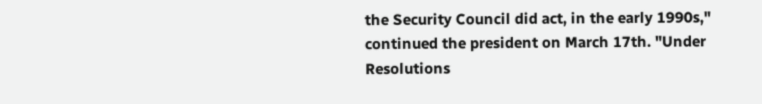the Security Council did act, in the early 1990s," continued the president on March 17th. "Under Resolutions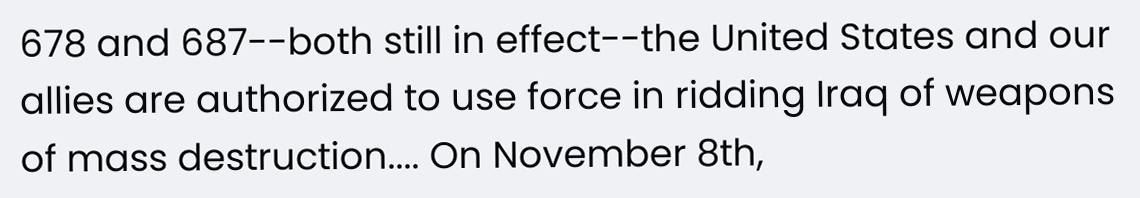678 and 687--both still in effect--the United States and our allies are authorized to use force in ridding Iraq of weapons of mass destruction.... On November 8th,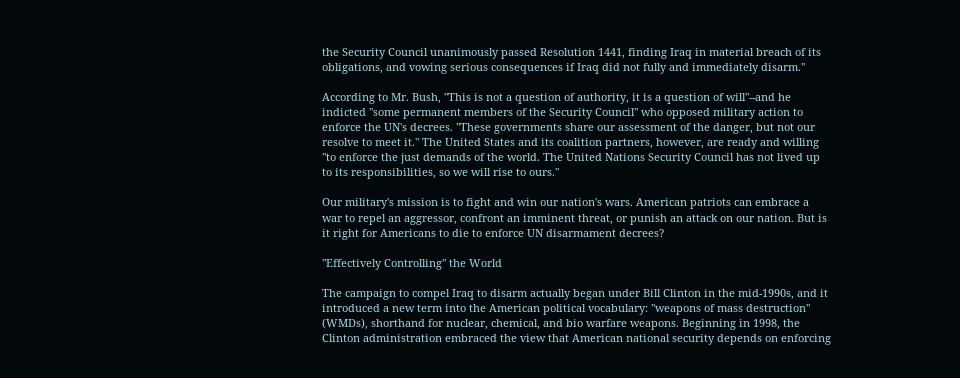the Security Council unanimously passed Resolution 1441, finding Iraq in material breach of its obligations, and vowing serious consequences if Iraq did not fully and immediately disarm."

According to Mr. Bush, "This is not a question of authority, it is a question of will"--and he indicted "some permanent members of the Security Council" who opposed military action to enforce the UN's decrees. "These governments share our assessment of the danger, but not our resolve to meet it." The United States and its coalition partners, however, are ready and willing "to enforce the just demands of the world. The United Nations Security Council has not lived up to its responsibilities, so we will rise to ours."

Our military's mission is to fight and win our nation's wars. American patriots can embrace a war to repel an aggressor, confront an imminent threat, or punish an attack on our nation. But is it right for Americans to die to enforce UN disarmament decrees?

"Effectively Controlling" the World

The campaign to compel Iraq to disarm actually began under Bill Clinton in the mid-1990s, and it introduced a new term into the American political vocabulary: "weapons of mass destruction" (WMDs), shorthand for nuclear, chemical, and bio warfare weapons. Beginning in 1998, the Clinton administration embraced the view that American national security depends on enforcing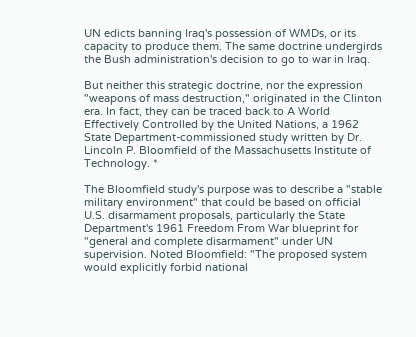UN edicts banning Iraq's possession of WMDs, or its capacity to produce them. The same doctrine undergirds the Bush administration's decision to go to war in Iraq.

But neither this strategic doctrine, nor the expression "weapons of mass destruction," originated in the Clinton era. In fact, they can be traced back to A World Effectively Controlled by the United Nations, a 1962 State Department-commissioned study written by Dr. Lincoln P. Bloomfield of the Massachusetts Institute of Technology. *

The Bloomfield study's purpose was to describe a "stable military environment" that could be based on official U.S. disarmament proposals, particularly the State Department's 1961 Freedom From War blueprint for "general and complete disarmament" under UN supervision. Noted Bloomfield: "The proposed system would explicitly forbid national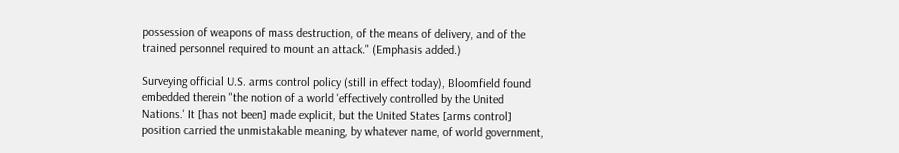possession of weapons of mass destruction, of the means of delivery, and of the trained personnel required to mount an attack." (Emphasis added.)

Surveying official U.S. arms control policy (still in effect today), Bloomfield found embedded therein "the notion of a world 'effectively controlled by the United Nations.' It [has not been] made explicit, but the United States [arms control] position carried the unmistakable meaning, by whatever name, of world government,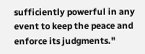sufficiently powerful in any event to keep the peace and enforce its judgments."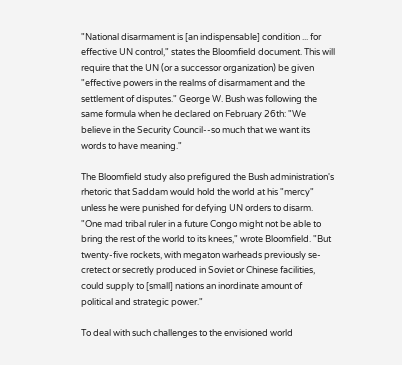"National disarmament is [an indispensable] condition ... for effective UN control," states the Bloomfield document. This will require that the UN (or a successor organization) be given "effective powers in the realms of disarmament and the settlement of disputes." George W. Bush was following the same formula when he declared on February 26th: "We believe in the Security Council--so much that we want its words to have meaning."

The Bloomfield study also prefigured the Bush administration's rhetoric that Saddam would hold the world at his "mercy" unless he were punished for defying UN orders to disarm. "One mad tribal ruler in a future Congo might not be able to bring the rest of the world to its knees," wrote Bloomfield. "But twenty-five rockets, with megaton warheads previously se-cretect or secretly produced in Soviet or Chinese facilities, could supply to [small] nations an inordinate amount of political and strategic power."

To deal with such challenges to the envisioned world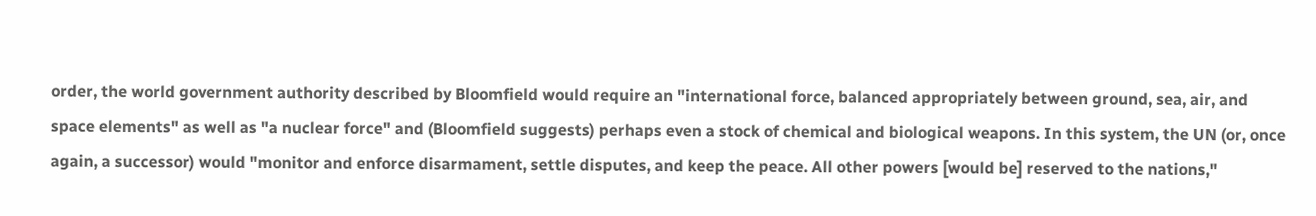order, the world government authority described by Bloomfield would require an "international force, balanced appropriately between ground, sea, air, and space elements" as well as "a nuclear force" and (Bloomfield suggests) perhaps even a stock of chemical and biological weapons. In this system, the UN (or, once again, a successor) would "monitor and enforce disarmament, settle disputes, and keep the peace. All other powers [would be] reserved to the nations,"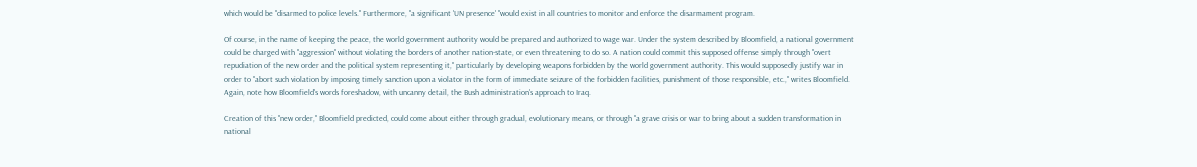which would be "disarmed to police levels." Furthermore, "a significant 'UN presence' "would exist in all countries to monitor and enforce the disarmament program.

Of course, in the name of keeping the peace, the world government authority would be prepared and authorized to wage war. Under the system described by Bloomfield, a national government could be charged with "aggression" without violating the borders of another nation-state, or even threatening to do so. A nation could commit this supposed offense simply through "overt repudiation of the new order and the political system representing it," particularly by developing weapons forbidden by the world government authority. This would supposedly justify war in order to "abort such violation by imposing timely sanction upon a violator in the form of immediate seizure of the forbidden facilities, punishment of those responsible, etc.," writes Bloomfield. Again, note how Bloomfield's words foreshadow, with uncanny detail, the Bush administration's approach to Iraq.

Creation of this "new order," Bloomfield predicted, could come about either through gradual, evolutionary means, or through "a grave crisis or war to bring about a sudden transformation in national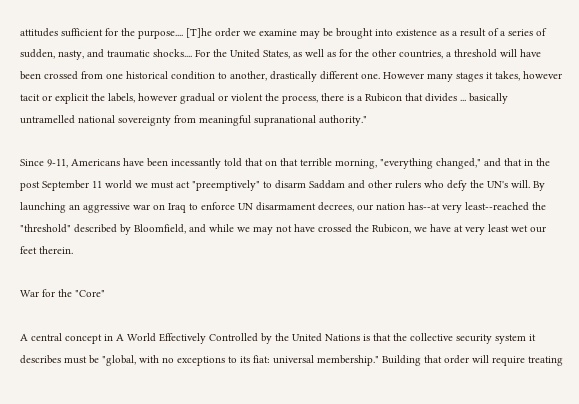attitudes sufficient for the purpose.... [T]he order we examine may be brought into existence as a result of a series of sudden, nasty, and traumatic shocks.... For the United States, as well as for the other countries, a threshold will have been crossed from one historical condition to another, drastically different one. However many stages it takes, however tacit or explicit the labels, however gradual or violent the process, there is a Rubicon that divides ... basically untramelled national sovereignty from meaningful supranational authority."

Since 9-11, Americans have been incessantly told that on that terrible morning, "everything changed," and that in the post September 11 world we must act "preemptively" to disarm Saddam and other rulers who defy the UN's will. By launching an aggressive war on Iraq to enforce UN disarmament decrees, our nation has--at very least--reached the "threshold" described by Bloomfield, and while we may not have crossed the Rubicon, we have at very least wet our feet therein.

War for the "Core"

A central concept in A World Effectively Controlled by the United Nations is that the collective security system it describes must be "global, with no exceptions to its fiat: universal membership." Building that order will require treating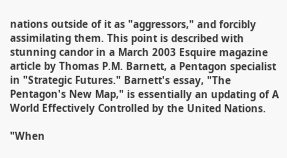nations outside of it as "aggressors," and forcibly assimilating them. This point is described with stunning candor in a March 2003 Esquire magazine article by Thomas P.M. Barnett, a Pentagon specialist in "Strategic Futures." Barnett's essay, "The Pentagon's New Map," is essentially an updating of A World Effectively Controlled by the United Nations.

"When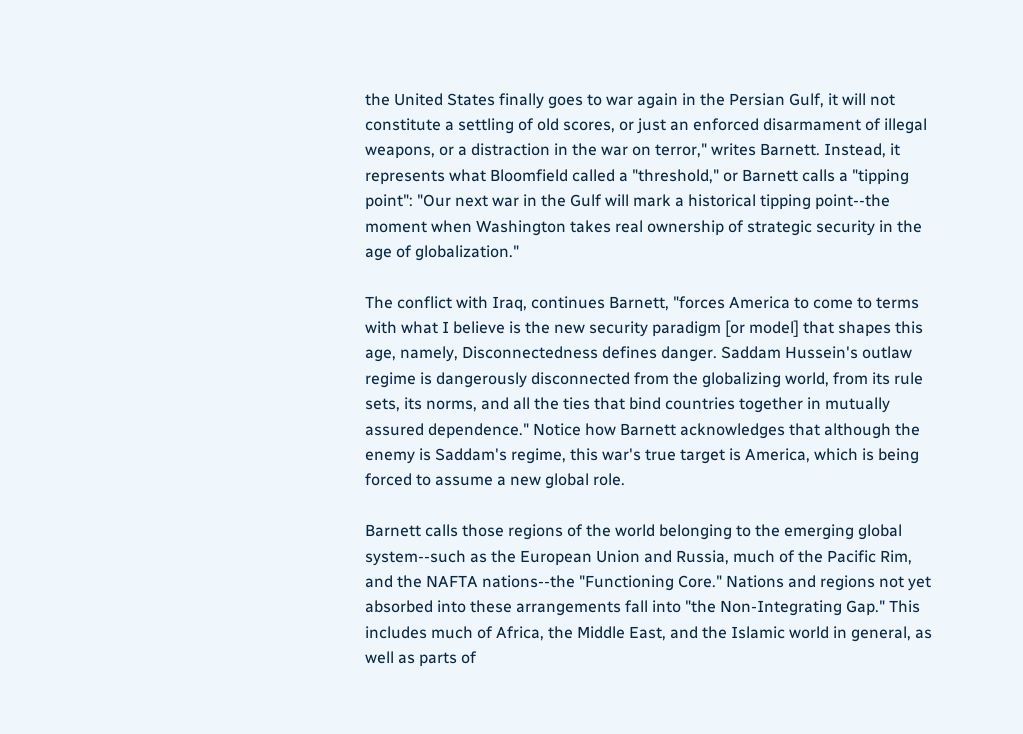the United States finally goes to war again in the Persian Gulf, it will not constitute a settling of old scores, or just an enforced disarmament of illegal weapons, or a distraction in the war on terror," writes Barnett. Instead, it represents what Bloomfield called a "threshold," or Barnett calls a "tipping point": "Our next war in the Gulf will mark a historical tipping point--the moment when Washington takes real ownership of strategic security in the age of globalization."

The conflict with Iraq, continues Barnett, "forces America to come to terms with what I believe is the new security paradigm [or model] that shapes this age, namely, Disconnectedness defines danger. Saddam Hussein's outlaw regime is dangerously disconnected from the globalizing world, from its rule sets, its norms, and all the ties that bind countries together in mutually assured dependence." Notice how Barnett acknowledges that although the enemy is Saddam's regime, this war's true target is America, which is being forced to assume a new global role.

Barnett calls those regions of the world belonging to the emerging global system--such as the European Union and Russia, much of the Pacific Rim, and the NAFTA nations--the "Functioning Core." Nations and regions not yet absorbed into these arrangements fall into "the Non-Integrating Gap." This includes much of Africa, the Middle East, and the Islamic world in general, as well as parts of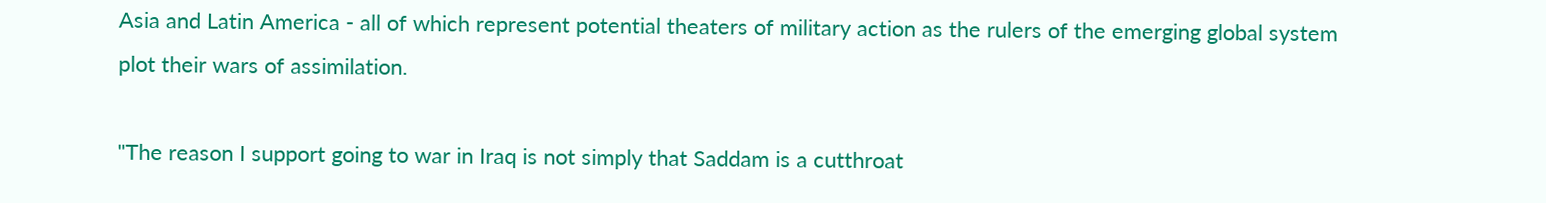Asia and Latin America - all of which represent potential theaters of military action as the rulers of the emerging global system plot their wars of assimilation.

"The reason I support going to war in Iraq is not simply that Saddam is a cutthroat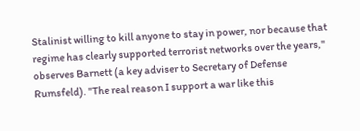Stalinist willing to kill anyone to stay in power, nor because that regime has clearly supported terrorist networks over the years," observes Barnett (a key adviser to Secretary of Defense Rumsfeld). "The real reason I support a war like this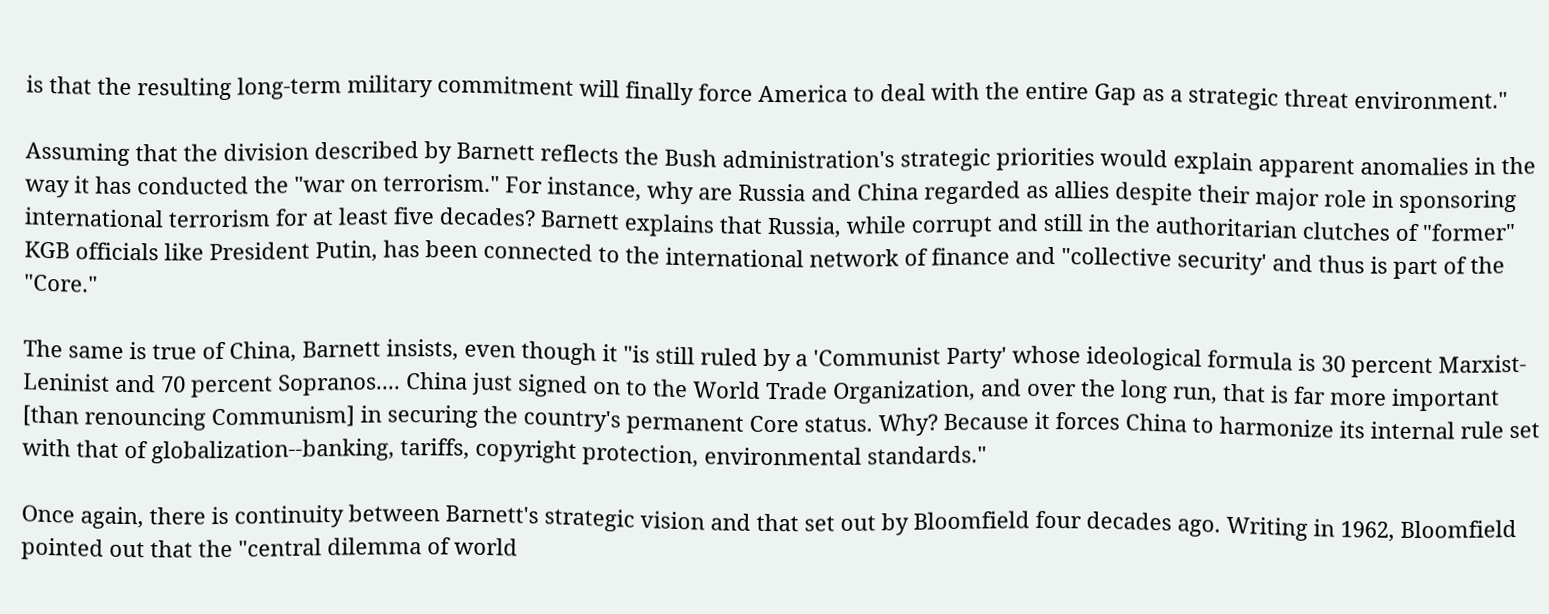is that the resulting long-term military commitment will finally force America to deal with the entire Gap as a strategic threat environment."

Assuming that the division described by Barnett reflects the Bush administration's strategic priorities would explain apparent anomalies in the way it has conducted the "war on terrorism." For instance, why are Russia and China regarded as allies despite their major role in sponsoring international terrorism for at least five decades? Barnett explains that Russia, while corrupt and still in the authoritarian clutches of "former" KGB officials like President Putin, has been connected to the international network of finance and "collective security' and thus is part of the "Core."

The same is true of China, Barnett insists, even though it "is still ruled by a 'Communist Party' whose ideological formula is 30 percent Marxist-Leninist and 70 percent Sopranos.... China just signed on to the World Trade Organization, and over the long run, that is far more important [than renouncing Communism] in securing the country's permanent Core status. Why? Because it forces China to harmonize its internal rule set with that of globalization--banking, tariffs, copyright protection, environmental standards."

Once again, there is continuity between Barnett's strategic vision and that set out by Bloomfield four decades ago. Writing in 1962, Bloomfield pointed out that the "central dilemma of world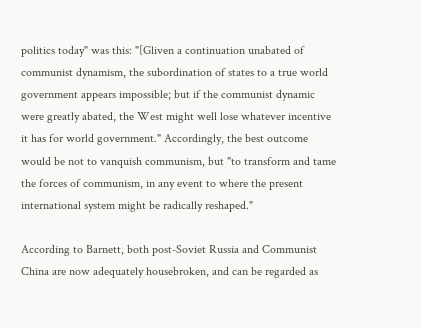politics today" was this: "[Gliven a continuation unabated of communist dynamism, the subordination of states to a true world government appears impossible; but if the communist dynamic were greatly abated, the West might well lose whatever incentive it has for world government." Accordingly, the best outcome would be not to vanquish communism, but "to transform and tame the forces of communism, in any event to where the present international system might be radically reshaped."

According to Barnett, both post-Soviet Russia and Communist China are now adequately housebroken, and can be regarded as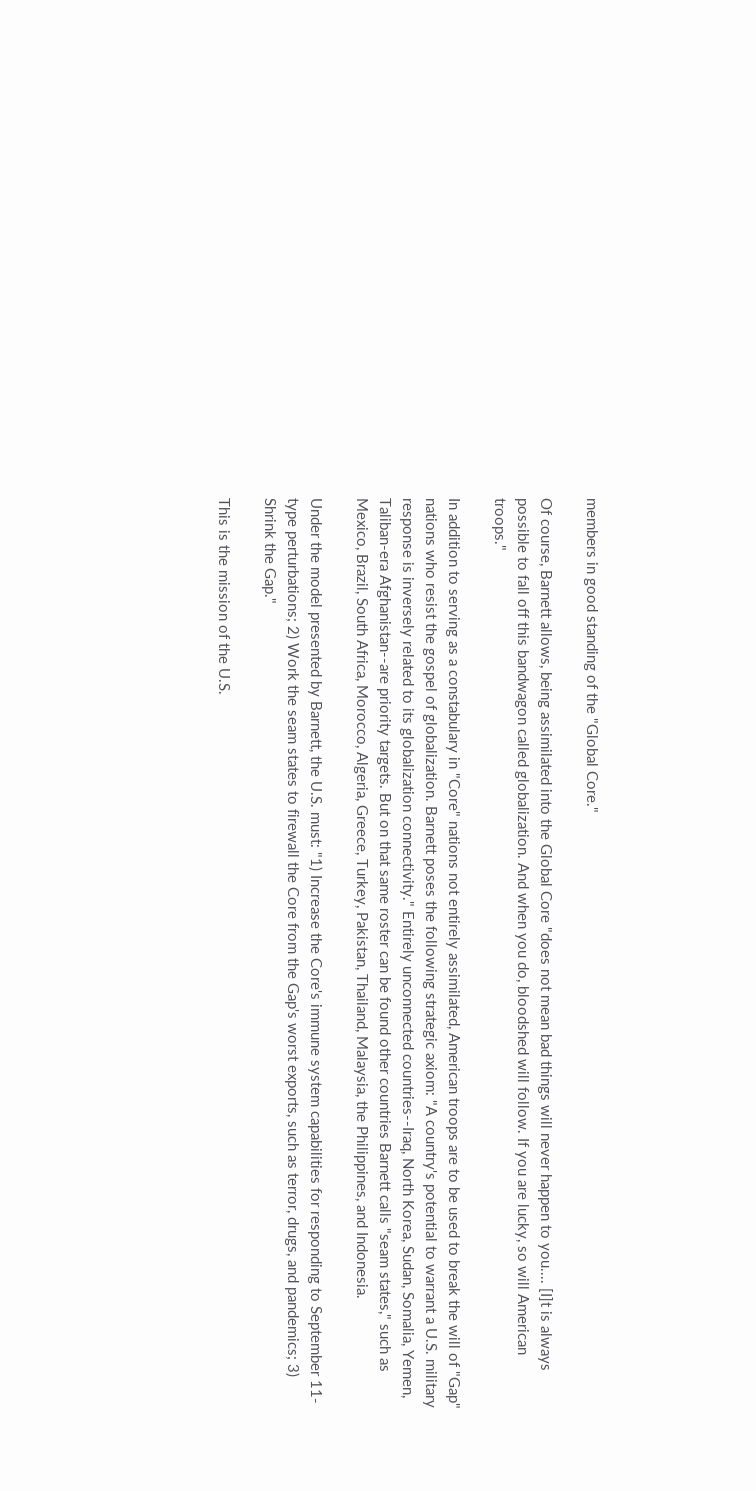members in good standing of the "Global Core."

Of course, Barnett allows, being assimilated into the Global Core "does not mean bad things will never happen to you.... [I]t is always possible to fall off this bandwagon called globalization. And when you do, bloodshed will follow. If you are lucky, so will American troops."

In addition to serving as a constabulary in "Core" nations not entirely assimilated, American troops are to be used to break the will of "Gap" nations who resist the gospel of globalization. Barnett poses the following strategic axiom: "A country's potential to warrant a U.S. military response is inversely related to its globalization connectivity." Entirely unconnected countries--Iraq, North Korea, Sudan, Somalia, Yemen, Taliban-era Afghanistan--are priority targets. But on that same roster can be found other countries Barnett calls "seam states," such as Mexico, Brazil, South Africa, Morocco, Algeria, Greece, Turkey, Pakistan, Thailand, Malaysia, the Philippines, and Indonesia.

Under the model presented by Barnett, the U.S. must: "1) Increase the Core's immune system capabilities for responding to September 11-type perturbations; 2) Work the seam states to firewall the Core from the Gap's worst exports, such as terror, drugs, and pandemics; 3) Shrink the Gap."

This is the mission of the U.S.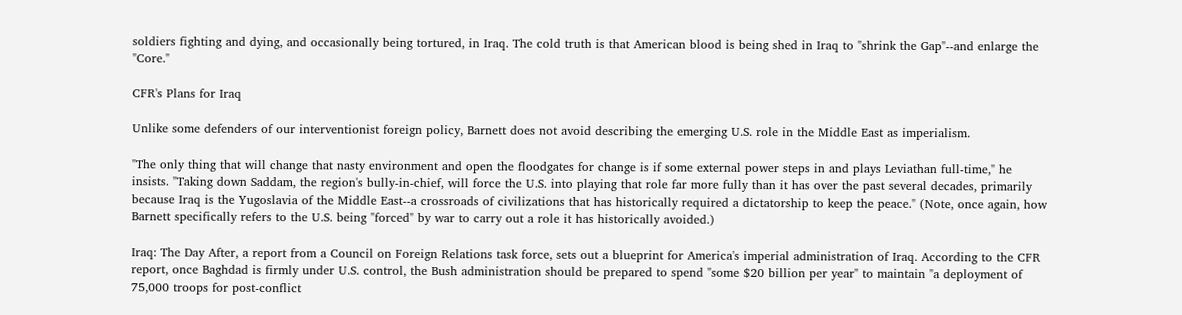soldiers fighting and dying, and occasionally being tortured, in Iraq. The cold truth is that American blood is being shed in Iraq to "shrink the Gap"--and enlarge the "Core."

CFR's Plans for Iraq

Unlike some defenders of our interventionist foreign policy, Barnett does not avoid describing the emerging U.S. role in the Middle East as imperialism.

"The only thing that will change that nasty environment and open the floodgates for change is if some external power steps in and plays Leviathan full-time," he insists. "Taking down Saddam, the region's bully-in-chief, will force the U.S. into playing that role far more fully than it has over the past several decades, primarily because Iraq is the Yugoslavia of the Middle East--a crossroads of civilizations that has historically required a dictatorship to keep the peace." (Note, once again, how Barnett specifically refers to the U.S. being "forced" by war to carry out a role it has historically avoided.)

Iraq: The Day After, a report from a Council on Foreign Relations task force, sets out a blueprint for America's imperial administration of Iraq. According to the CFR report, once Baghdad is firmly under U.S. control, the Bush administration should be prepared to spend "some $20 billion per year" to maintain "a deployment of 75,000 troops for post-conflict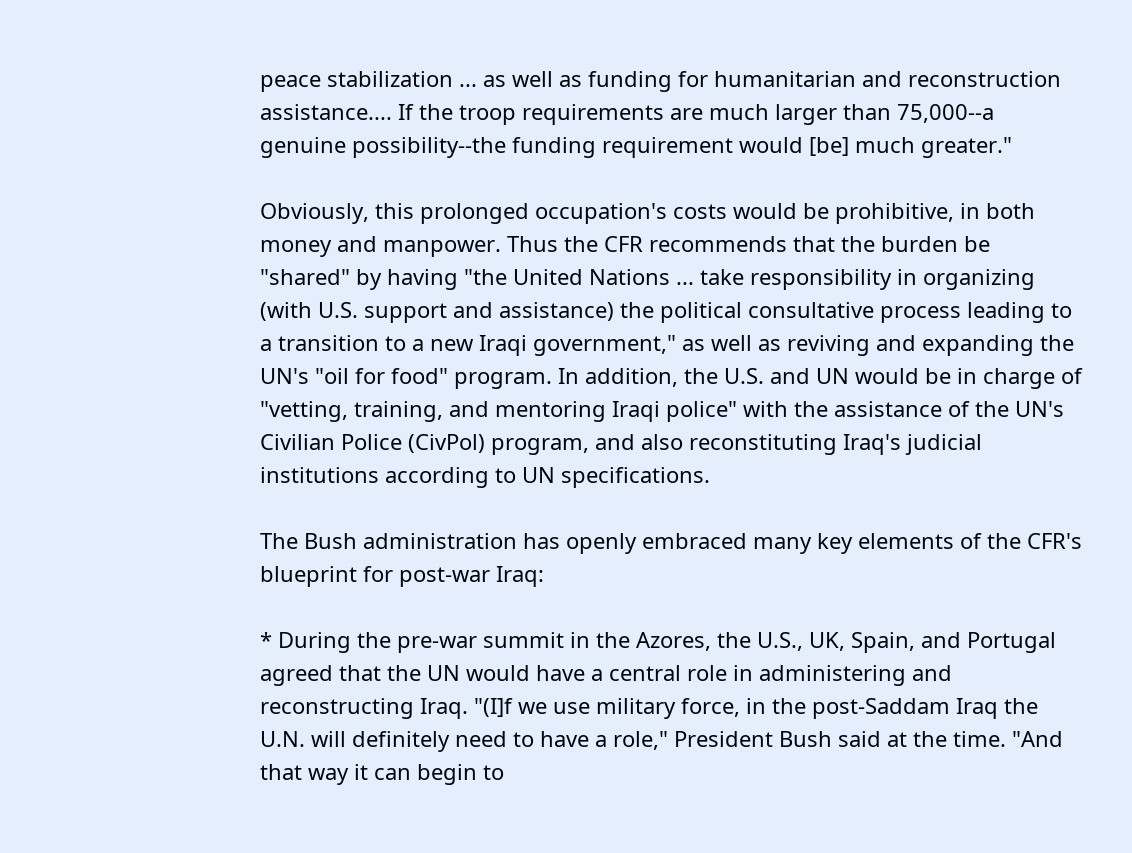peace stabilization ... as well as funding for humanitarian and reconstruction assistance.... If the troop requirements are much larger than 75,000--a genuine possibility--the funding requirement would [be] much greater."

Obviously, this prolonged occupation's costs would be prohibitive, in both money and manpower. Thus the CFR recommends that the burden be "shared" by having "the United Nations ... take responsibility in organizing (with U.S. support and assistance) the political consultative process leading to a transition to a new Iraqi government," as well as reviving and expanding the UN's "oil for food" program. In addition, the U.S. and UN would be in charge of "vetting, training, and mentoring Iraqi police" with the assistance of the UN's Civilian Police (CivPol) program, and also reconstituting Iraq's judicial institutions according to UN specifications.

The Bush administration has openly embraced many key elements of the CFR's blueprint for post-war Iraq:

* During the pre-war summit in the Azores, the U.S., UK, Spain, and Portugal agreed that the UN would have a central role in administering and reconstructing Iraq. "(I]f we use military force, in the post-Saddam Iraq the U.N. will definitely need to have a role," President Bush said at the time. "And that way it can begin to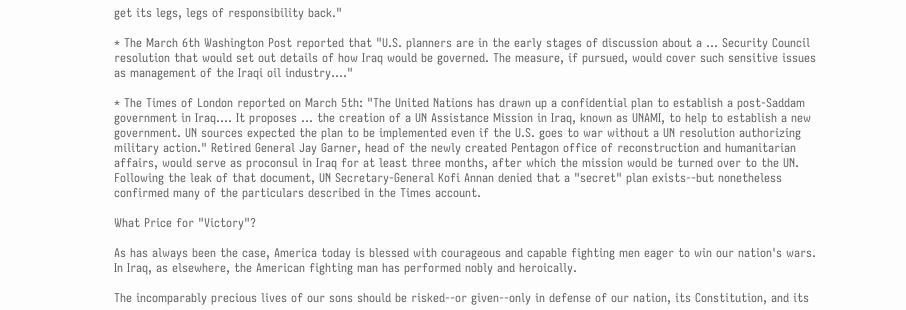get its legs, legs of responsibility back."

* The March 6th Washington Post reported that "U.S. planners are in the early stages of discussion about a ... Security Council resolution that would set out details of how Iraq would be governed. The measure, if pursued, would cover such sensitive issues as management of the Iraqi oil industry...."

* The Times of London reported on March 5th: "The United Nations has drawn up a confidential plan to establish a post-Saddam government in Iraq.... It proposes ... the creation of a UN Assistance Mission in Iraq, known as UNAMI, to help to establish a new government. UN sources expected the plan to be implemented even if the U.S. goes to war without a UN resolution authorizing military action." Retired General Jay Garner, head of the newly created Pentagon office of reconstruction and humanitarian affairs, would serve as proconsul in Iraq for at least three months, after which the mission would be turned over to the UN. Following the leak of that document, UN Secretary-General Kofi Annan denied that a "secret" plan exists--but nonetheless confirmed many of the particulars described in the Times account.

What Price for "Victory"?

As has always been the case, America today is blessed with courageous and capable fighting men eager to win our nation's wars. In Iraq, as elsewhere, the American fighting man has performed nobly and heroically.

The incomparably precious lives of our sons should be risked--or given--only in defense of our nation, its Constitution, and its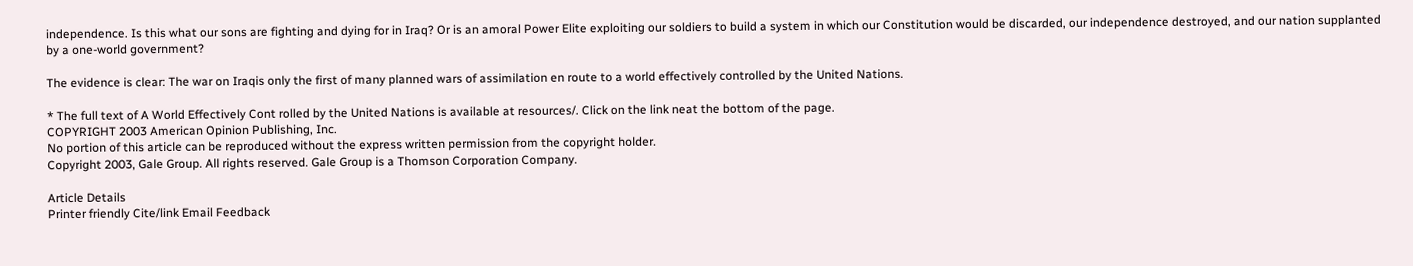independence. Is this what our sons are fighting and dying for in Iraq? Or is an amoral Power Elite exploiting our soldiers to build a system in which our Constitution would be discarded, our independence destroyed, and our nation supplanted by a one-world government?

The evidence is clear: The war on Iraqis only the first of many planned wars of assimilation en route to a world effectively controlled by the United Nations.

* The full text of A World Effectively Cont rolled by the United Nations is available at resources/. Click on the link neat the bottom of the page.
COPYRIGHT 2003 American Opinion Publishing, Inc.
No portion of this article can be reproduced without the express written permission from the copyright holder.
Copyright 2003, Gale Group. All rights reserved. Gale Group is a Thomson Corporation Company.

Article Details
Printer friendly Cite/link Email Feedback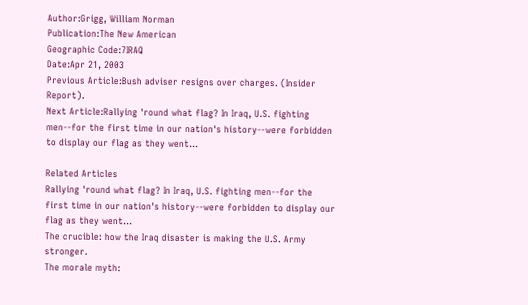Author:Grigg, William Norman
Publication:The New American
Geographic Code:7IRAQ
Date:Apr 21, 2003
Previous Article:Bush adviser resigns over charges. (Insider Report).
Next Article:Rallying 'round what flag? In Iraq, U.S. fighting men--for the first time in our nation's history--were forbidden to display our flag as they went...

Related Articles
Rallying 'round what flag? In Iraq, U.S. fighting men--for the first time in our nation's history--were forbidden to display our flag as they went...
The crucible: how the Iraq disaster is making the U.S. Army stronger.
The morale myth: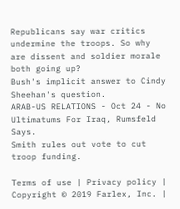Republicans say war critics undermine the troops. So why are dissent and soldier morale both going up?
Bush's implicit answer to Cindy Sheehan's question.
ARAB-US RELATIONS - Oct 24 - No Ultimatums For Iraq, Rumsfeld Says.
Smith rules out vote to cut troop funding.

Terms of use | Privacy policy | Copyright © 2019 Farlex, Inc. |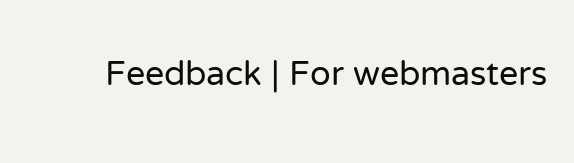Feedback | For webmasters